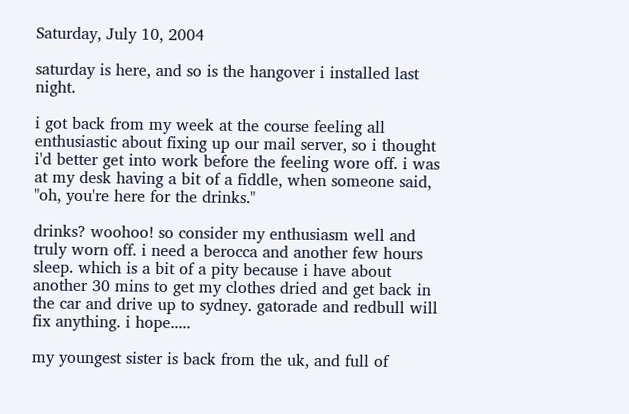Saturday, July 10, 2004

saturday is here, and so is the hangover i installed last night.

i got back from my week at the course feeling all enthusiastic about fixing up our mail server, so i thought i'd better get into work before the feeling wore off. i was at my desk having a bit of a fiddle, when someone said, "oh, you're here for the drinks."

drinks? woohoo! so consider my enthusiasm well and truly worn off. i need a berocca and another few hours sleep. which is a bit of a pity because i have about another 30 mins to get my clothes dried and get back in the car and drive up to sydney. gatorade and redbull will fix anything. i hope.....

my youngest sister is back from the uk, and full of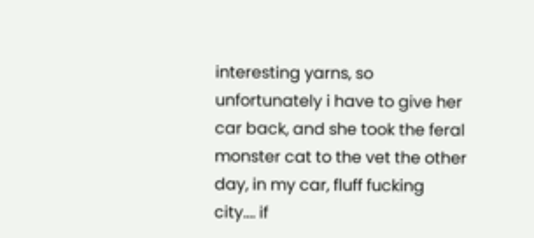interesting yarns, so unfortunately i have to give her car back, and she took the feral monster cat to the vet the other day, in my car, fluff fucking city.... if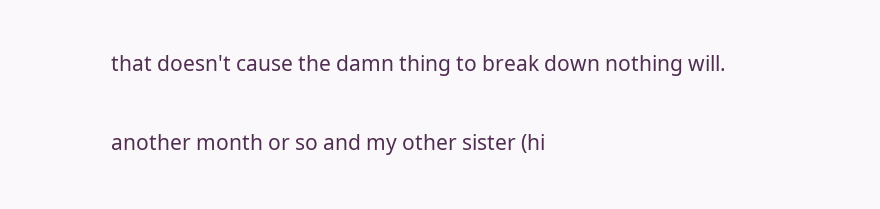that doesn't cause the damn thing to break down nothing will.

another month or so and my other sister (hi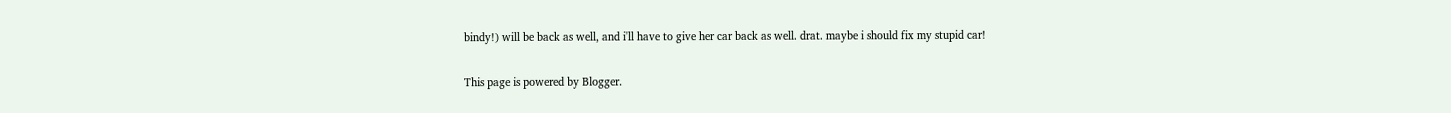bindy!) will be back as well, and i'll have to give her car back as well. drat. maybe i should fix my stupid car!

This page is powered by Blogger.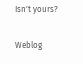Isn't yours?

Weblog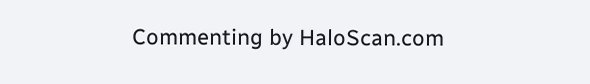Commenting by HaloScan.com